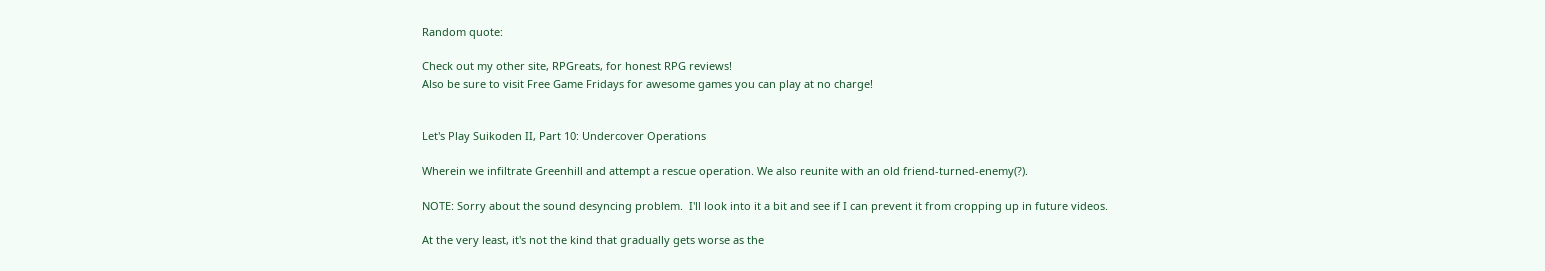Random quote:

Check out my other site, RPGreats, for honest RPG reviews!
Also be sure to visit Free Game Fridays for awesome games you can play at no charge!


Let's Play Suikoden II, Part 10: Undercover Operations

Wherein we infiltrate Greenhill and attempt a rescue operation. We also reunite with an old friend-turned-enemy(?).

NOTE: Sorry about the sound desyncing problem.  I'll look into it a bit and see if I can prevent it from cropping up in future videos.

At the very least, it's not the kind that gradually gets worse as the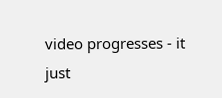video progresses - it just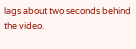lags about two seconds behind the video.